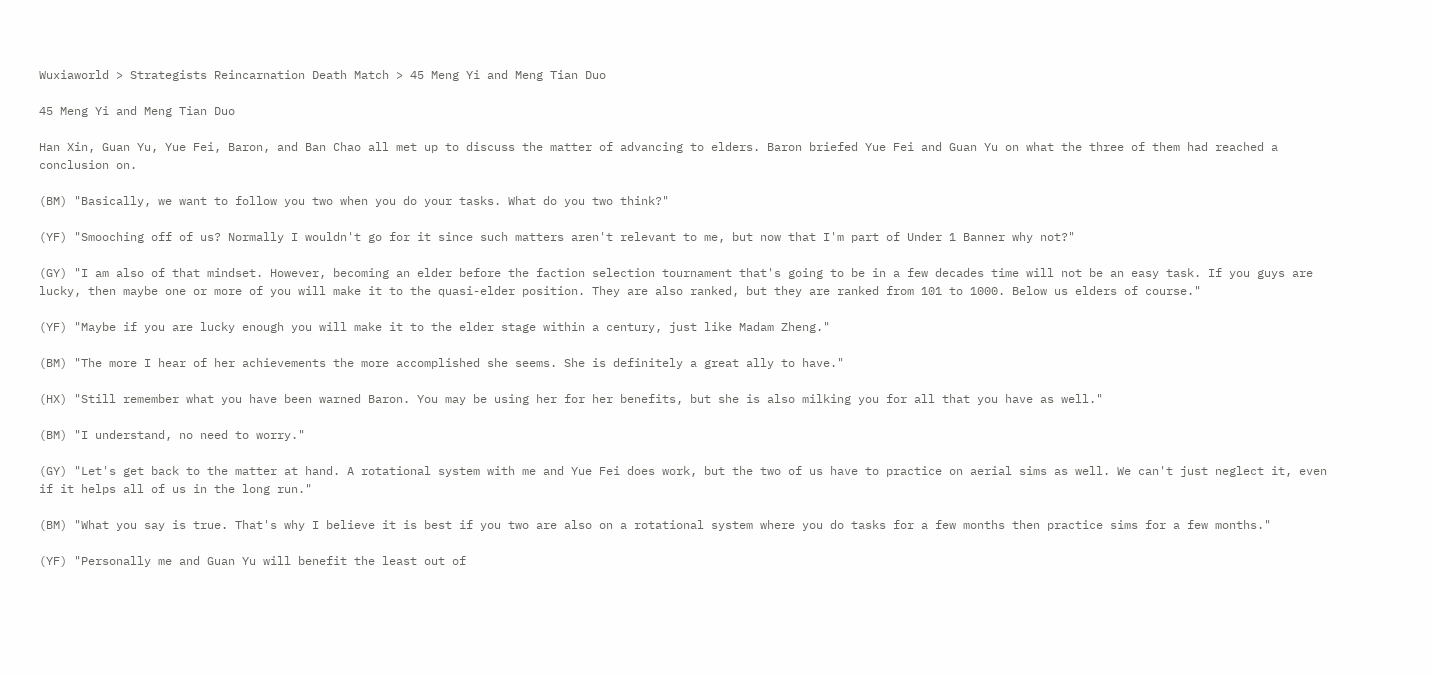Wuxiaworld > Strategists Reincarnation Death Match > 45 Meng Yi and Meng Tian Duo

45 Meng Yi and Meng Tian Duo

Han Xin, Guan Yu, Yue Fei, Baron, and Ban Chao all met up to discuss the matter of advancing to elders. Baron briefed Yue Fei and Guan Yu on what the three of them had reached a conclusion on.

(BM) "Basically, we want to follow you two when you do your tasks. What do you two think?"

(YF) "Smooching off of us? Normally I wouldn't go for it since such matters aren't relevant to me, but now that I'm part of Under 1 Banner why not?"

(GY) "I am also of that mindset. However, becoming an elder before the faction selection tournament that's going to be in a few decades time will not be an easy task. If you guys are lucky, then maybe one or more of you will make it to the quasi-elder position. They are also ranked, but they are ranked from 101 to 1000. Below us elders of course."

(YF) "Maybe if you are lucky enough you will make it to the elder stage within a century, just like Madam Zheng."

(BM) "The more I hear of her achievements the more accomplished she seems. She is definitely a great ally to have."

(HX) "Still remember what you have been warned Baron. You may be using her for her benefits, but she is also milking you for all that you have as well."

(BM) "I understand, no need to worry."

(GY) "Let's get back to the matter at hand. A rotational system with me and Yue Fei does work, but the two of us have to practice on aerial sims as well. We can't just neglect it, even if it helps all of us in the long run."

(BM) "What you say is true. That's why I believe it is best if you two are also on a rotational system where you do tasks for a few months then practice sims for a few months."

(YF) "Personally me and Guan Yu will benefit the least out of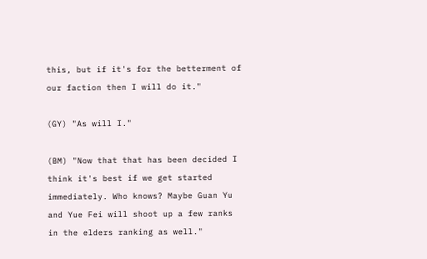this, but if it's for the betterment of our faction then I will do it."

(GY) "As will I."

(BM) "Now that that has been decided I think it's best if we get started immediately. Who knows? Maybe Guan Yu and Yue Fei will shoot up a few ranks in the elders ranking as well."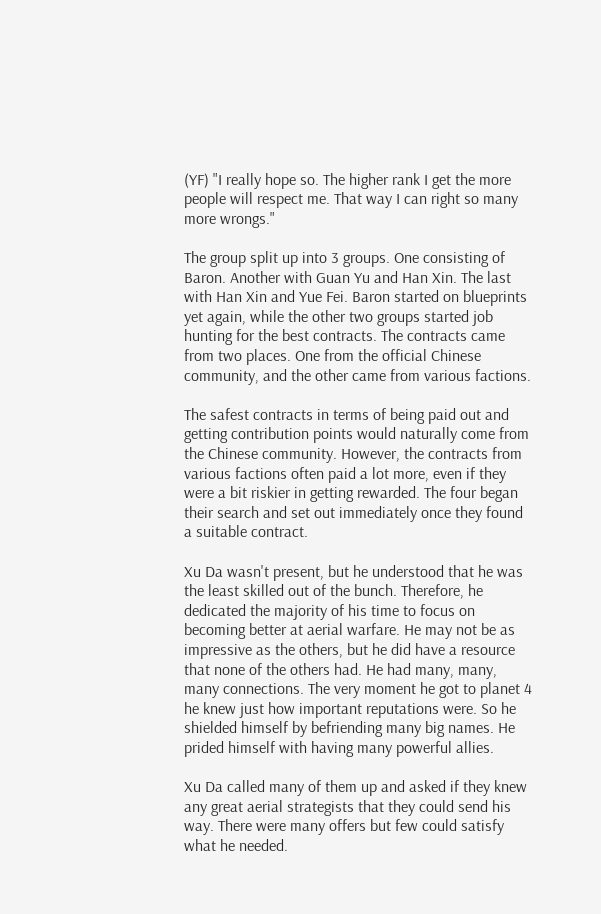(YF) "I really hope so. The higher rank I get the more people will respect me. That way I can right so many more wrongs."

The group split up into 3 groups. One consisting of Baron. Another with Guan Yu and Han Xin. The last with Han Xin and Yue Fei. Baron started on blueprints yet again, while the other two groups started job hunting for the best contracts. The contracts came from two places. One from the official Chinese community, and the other came from various factions.

The safest contracts in terms of being paid out and getting contribution points would naturally come from the Chinese community. However, the contracts from various factions often paid a lot more, even if they were a bit riskier in getting rewarded. The four began their search and set out immediately once they found a suitable contract.

Xu Da wasn't present, but he understood that he was the least skilled out of the bunch. Therefore, he dedicated the majority of his time to focus on becoming better at aerial warfare. He may not be as impressive as the others, but he did have a resource that none of the others had. He had many, many, many connections. The very moment he got to planet 4 he knew just how important reputations were. So he shielded himself by befriending many big names. He prided himself with having many powerful allies.

Xu Da called many of them up and asked if they knew any great aerial strategists that they could send his way. There were many offers but few could satisfy what he needed.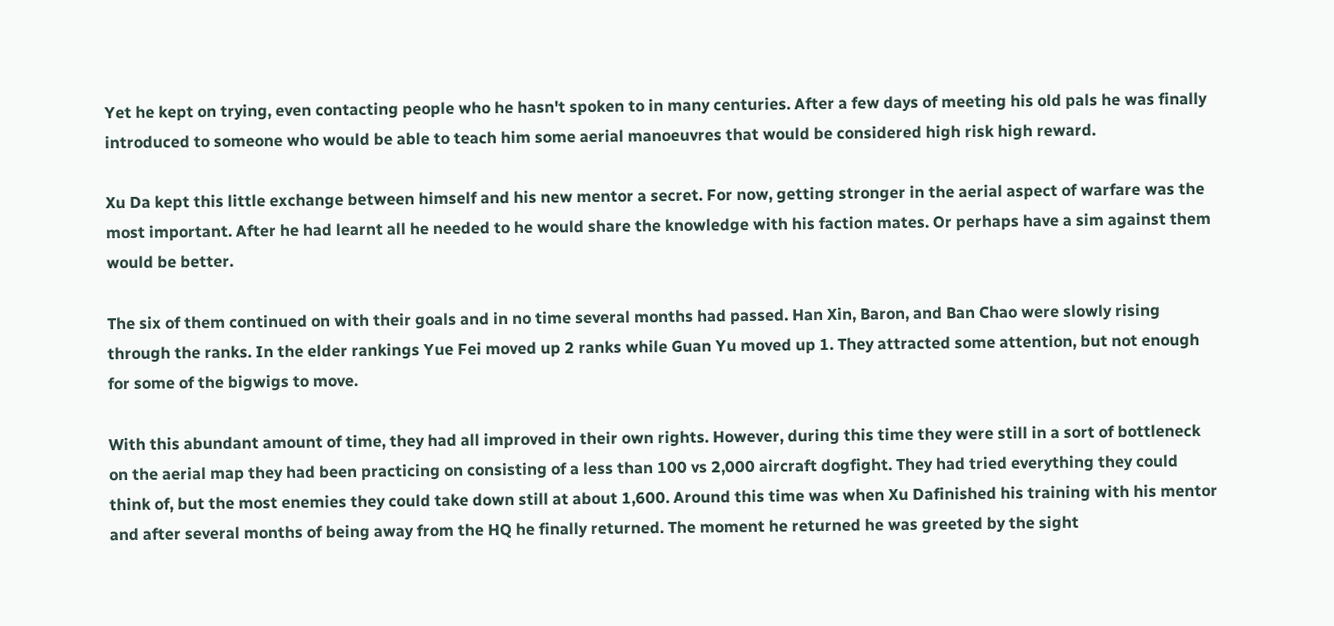Yet he kept on trying, even contacting people who he hasn't spoken to in many centuries. After a few days of meeting his old pals he was finally introduced to someone who would be able to teach him some aerial manoeuvres that would be considered high risk high reward.

Xu Da kept this little exchange between himself and his new mentor a secret. For now, getting stronger in the aerial aspect of warfare was the most important. After he had learnt all he needed to he would share the knowledge with his faction mates. Or perhaps have a sim against them would be better.

The six of them continued on with their goals and in no time several months had passed. Han Xin, Baron, and Ban Chao were slowly rising through the ranks. In the elder rankings Yue Fei moved up 2 ranks while Guan Yu moved up 1. They attracted some attention, but not enough for some of the bigwigs to move.

With this abundant amount of time, they had all improved in their own rights. However, during this time they were still in a sort of bottleneck on the aerial map they had been practicing on consisting of a less than 100 vs 2,000 aircraft dogfight. They had tried everything they could think of, but the most enemies they could take down still at about 1,600. Around this time was when Xu Dafinished his training with his mentor and after several months of being away from the HQ he finally returned. The moment he returned he was greeted by the sight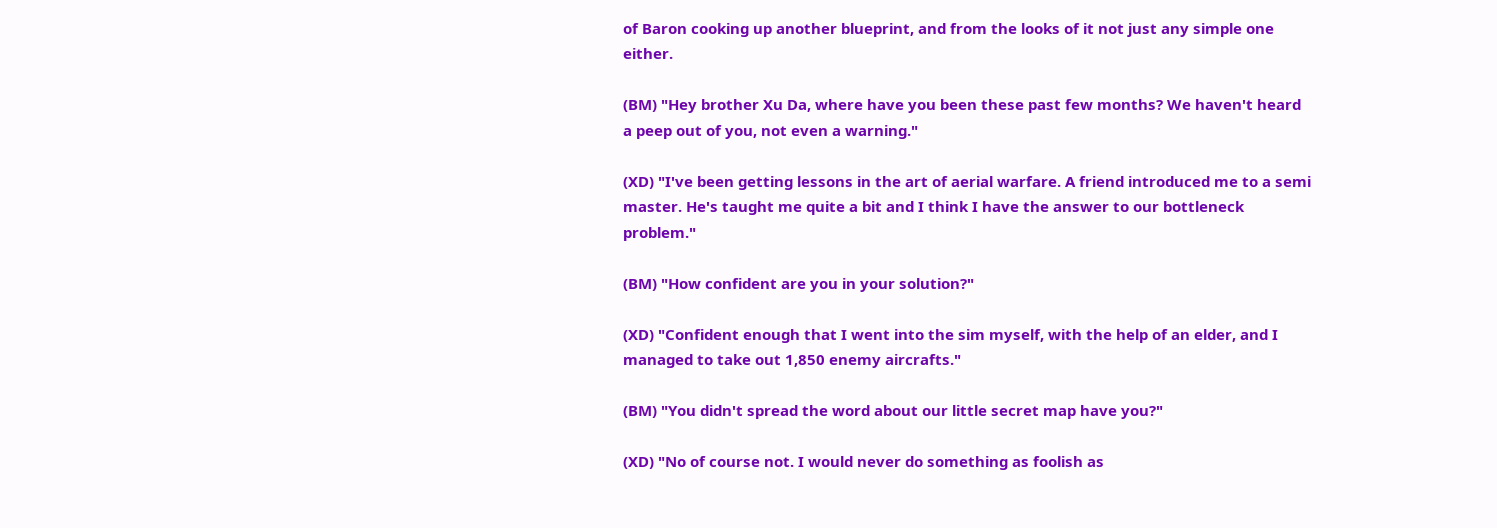of Baron cooking up another blueprint, and from the looks of it not just any simple one either.

(BM) "Hey brother Xu Da, where have you been these past few months? We haven't heard a peep out of you, not even a warning."

(XD) "I've been getting lessons in the art of aerial warfare. A friend introduced me to a semi master. He's taught me quite a bit and I think I have the answer to our bottleneck problem."

(BM) "How confident are you in your solution?"

(XD) "Confident enough that I went into the sim myself, with the help of an elder, and I managed to take out 1,850 enemy aircrafts."

(BM) "You didn't spread the word about our little secret map have you?"

(XD) "No of course not. I would never do something as foolish as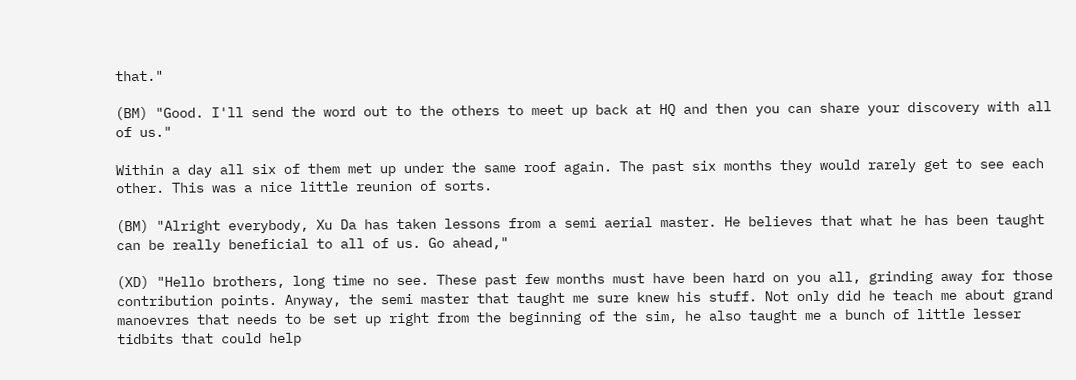that."

(BM) "Good. I'll send the word out to the others to meet up back at HQ and then you can share your discovery with all of us."

Within a day all six of them met up under the same roof again. The past six months they would rarely get to see each other. This was a nice little reunion of sorts.

(BM) "Alright everybody, Xu Da has taken lessons from a semi aerial master. He believes that what he has been taught can be really beneficial to all of us. Go ahead,"

(XD) "Hello brothers, long time no see. These past few months must have been hard on you all, grinding away for those contribution points. Anyway, the semi master that taught me sure knew his stuff. Not only did he teach me about grand manoevres that needs to be set up right from the beginning of the sim, he also taught me a bunch of little lesser tidbits that could help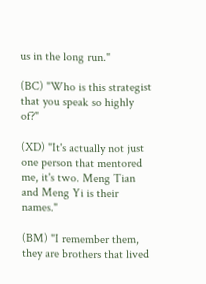us in the long run."

(BC) "Who is this strategist that you speak so highly of?"

(XD) "It's actually not just one person that mentored me, it's two. Meng Tian and Meng Yi is their names."

(BM) "I remember them, they are brothers that lived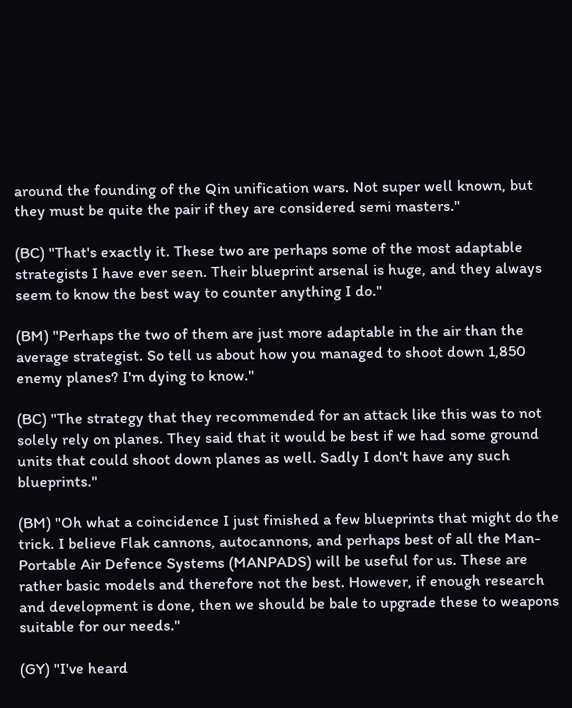around the founding of the Qin unification wars. Not super well known, but they must be quite the pair if they are considered semi masters."

(BC) "That's exactly it. These two are perhaps some of the most adaptable strategists I have ever seen. Their blueprint arsenal is huge, and they always seem to know the best way to counter anything I do."

(BM) "Perhaps the two of them are just more adaptable in the air than the average strategist. So tell us about how you managed to shoot down 1,850 enemy planes? I'm dying to know."

(BC) "The strategy that they recommended for an attack like this was to not solely rely on planes. They said that it would be best if we had some ground units that could shoot down planes as well. Sadly I don't have any such blueprints."

(BM) "Oh what a coincidence I just finished a few blueprints that might do the trick. I believe Flak cannons, autocannons, and perhaps best of all the Man-Portable Air Defence Systems (MANPADS) will be useful for us. These are rather basic models and therefore not the best. However, if enough research and development is done, then we should be bale to upgrade these to weapons suitable for our needs."

(GY) "I've heard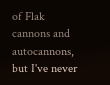of Flak cannons and autocannons, but I've never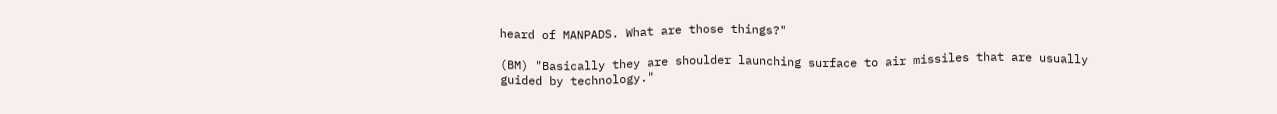heard of MANPADS. What are those things?"

(BM) "Basically they are shoulder launching surface to air missiles that are usually guided by technology."